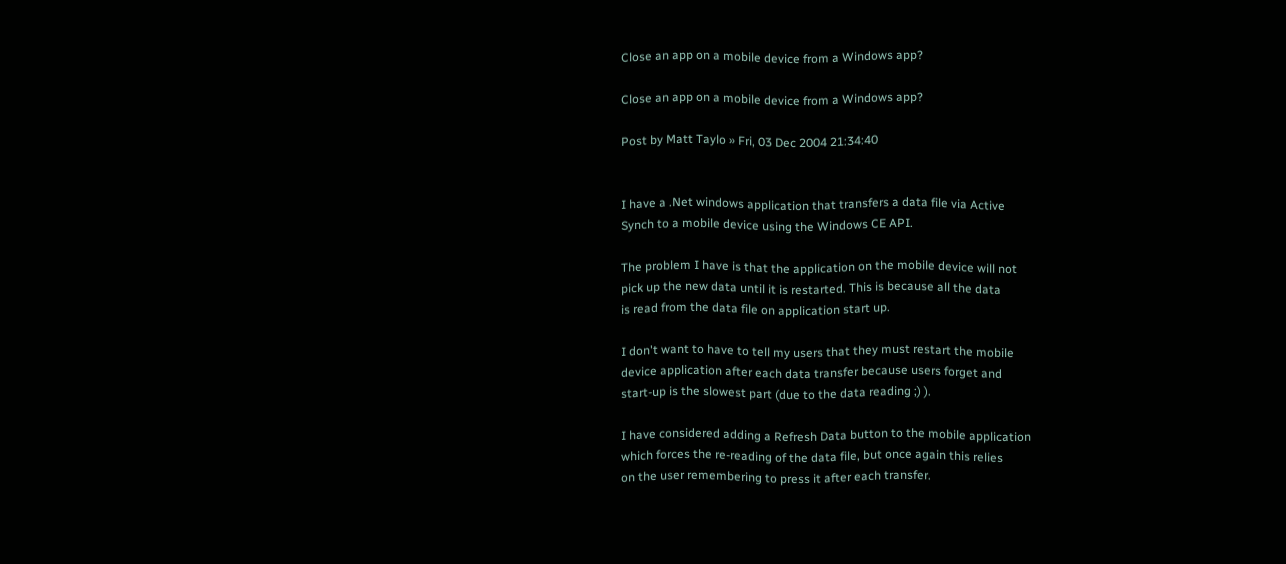Close an app on a mobile device from a Windows app?

Close an app on a mobile device from a Windows app?

Post by Matt Taylo » Fri, 03 Dec 2004 21:34:40


I have a .Net windows application that transfers a data file via Active
Synch to a mobile device using the Windows CE API.

The problem I have is that the application on the mobile device will not
pick up the new data until it is restarted. This is because all the data
is read from the data file on application start up.

I don't want to have to tell my users that they must restart the mobile
device application after each data transfer because users forget and
start-up is the slowest part (due to the data reading ;) ).

I have considered adding a Refresh Data button to the mobile application
which forces the re-reading of the data file, but once again this relies
on the user remembering to press it after each transfer.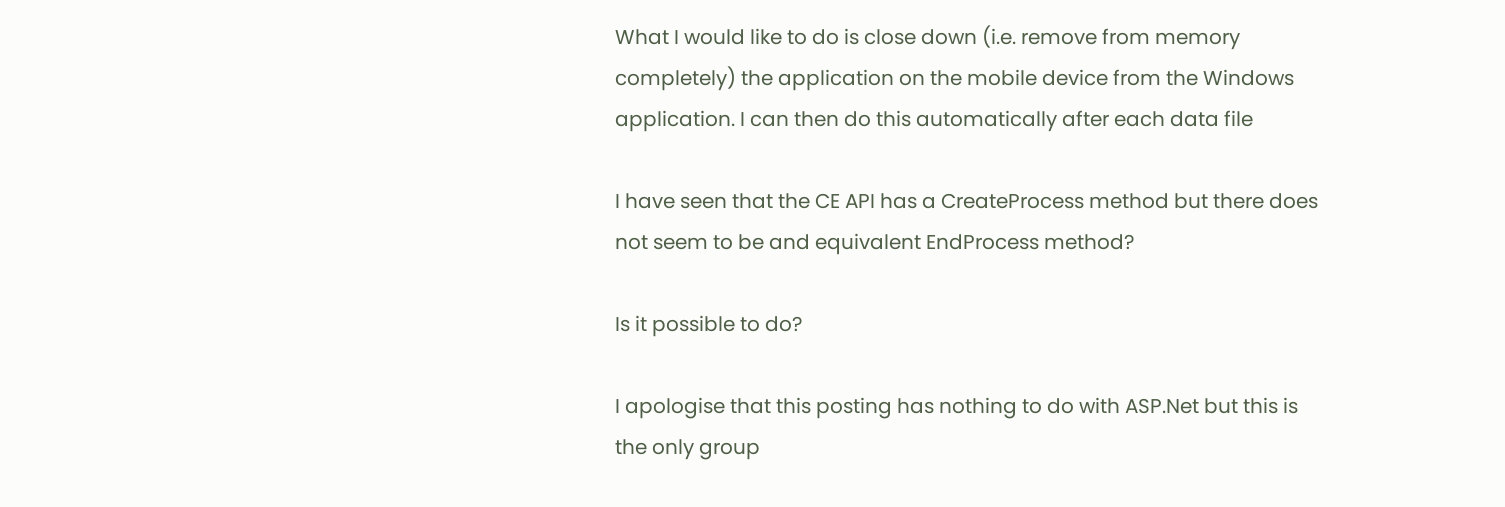What I would like to do is close down (i.e. remove from memory
completely) the application on the mobile device from the Windows
application. I can then do this automatically after each data file

I have seen that the CE API has a CreateProcess method but there does
not seem to be and equivalent EndProcess method?

Is it possible to do?

I apologise that this posting has nothing to do with ASP.Net but this is
the only group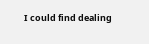I could find dealing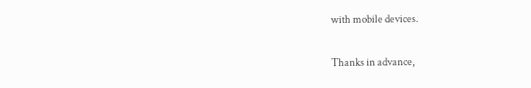with mobile devices.

Thanks in advance,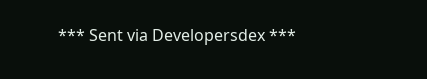*** Sent via Developersdex ***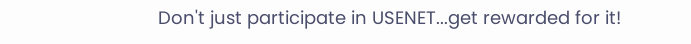Don't just participate in USENET...get rewarded for it!